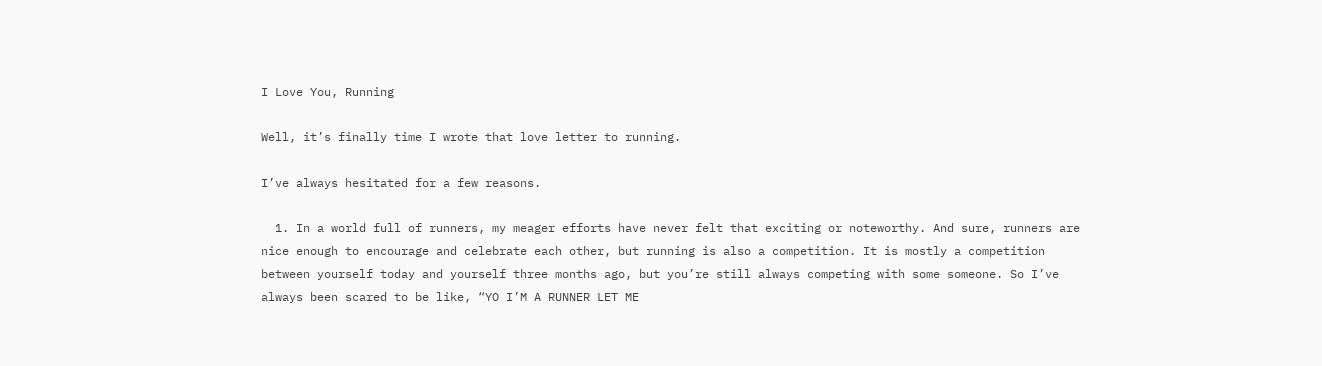I Love You, Running

Well, it’s finally time I wrote that love letter to running.

I’ve always hesitated for a few reasons.

  1. In a world full of runners, my meager efforts have never felt that exciting or noteworthy. And sure, runners are nice enough to encourage and celebrate each other, but running is also a competition. It is mostly a competition between yourself today and yourself three months ago, but you’re still always competing with some someone. So I’ve always been scared to be like, “YO I’M A RUNNER LET ME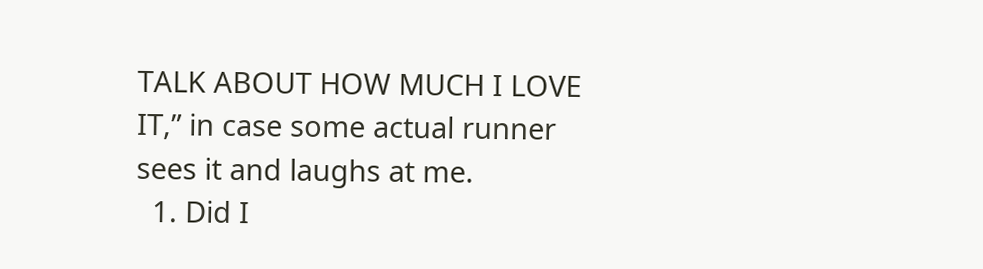TALK ABOUT HOW MUCH I LOVE IT,” in case some actual runner sees it and laughs at me.
  1. Did I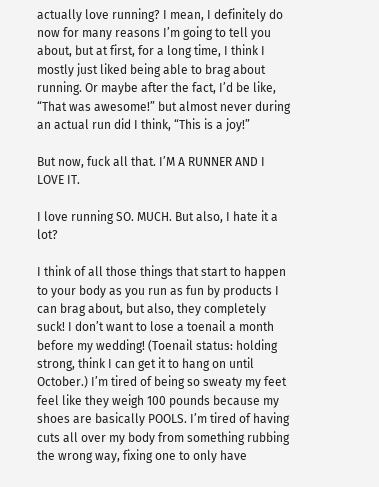actually love running? I mean, I definitely do now for many reasons I’m going to tell you about, but at first, for a long time, I think I mostly just liked being able to brag about running. Or maybe after the fact, I’d be like, “That was awesome!” but almost never during an actual run did I think, “This is a joy!”

But now, fuck all that. I’M A RUNNER AND I LOVE IT.

I love running SO. MUCH. But also, I hate it a lot?

I think of all those things that start to happen to your body as you run as fun by products I can brag about, but also, they completely suck! I don’t want to lose a toenail a month before my wedding! (Toenail status: holding strong, think I can get it to hang on until October.) I’m tired of being so sweaty my feet feel like they weigh 100 pounds because my shoes are basically POOLS. I’m tired of having cuts all over my body from something rubbing the wrong way, fixing one to only have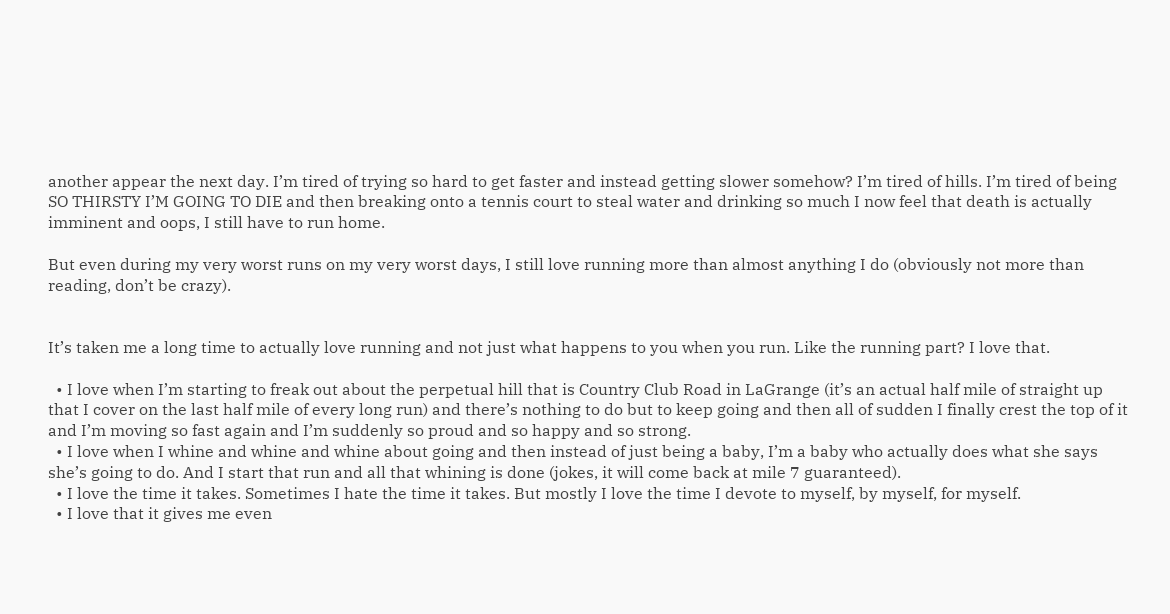another appear the next day. I’m tired of trying so hard to get faster and instead getting slower somehow? I’m tired of hills. I’m tired of being SO THIRSTY I’M GOING TO DIE and then breaking onto a tennis court to steal water and drinking so much I now feel that death is actually imminent and oops, I still have to run home.

But even during my very worst runs on my very worst days, I still love running more than almost anything I do (obviously not more than reading, don’t be crazy).


It’s taken me a long time to actually love running and not just what happens to you when you run. Like the running part? I love that.

  • I love when I’m starting to freak out about the perpetual hill that is Country Club Road in LaGrange (it’s an actual half mile of straight up that I cover on the last half mile of every long run) and there’s nothing to do but to keep going and then all of sudden I finally crest the top of it and I’m moving so fast again and I’m suddenly so proud and so happy and so strong.
  • I love when I whine and whine and whine about going and then instead of just being a baby, I’m a baby who actually does what she says she’s going to do. And I start that run and all that whining is done (jokes, it will come back at mile 7 guaranteed).
  • I love the time it takes. Sometimes I hate the time it takes. But mostly I love the time I devote to myself, by myself, for myself.
  • I love that it gives me even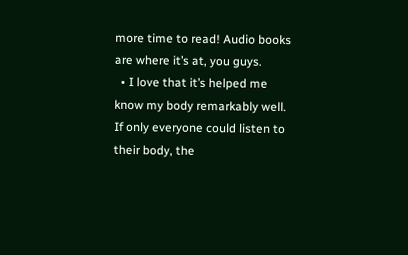more time to read! Audio books are where it’s at, you guys.
  • I love that it’s helped me know my body remarkably well. If only everyone could listen to their body, the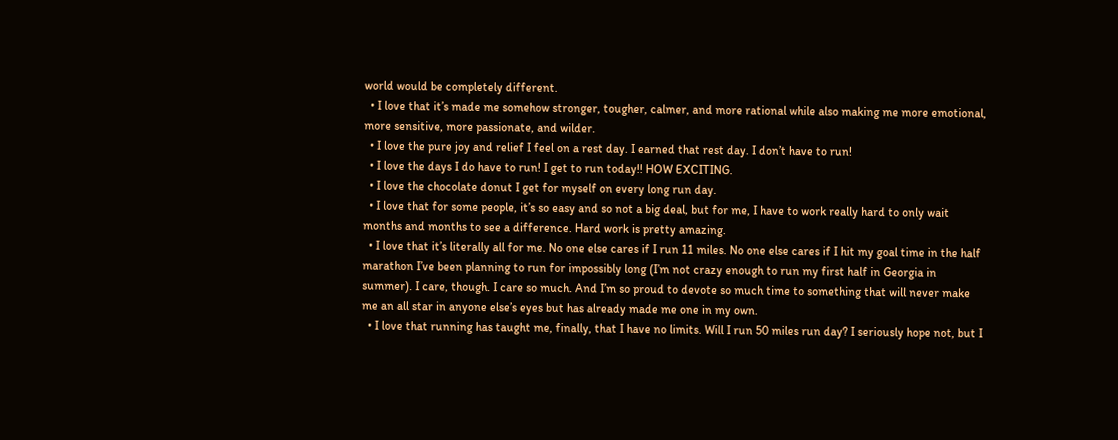world would be completely different.
  • I love that it’s made me somehow stronger, tougher, calmer, and more rational while also making me more emotional, more sensitive, more passionate, and wilder.
  • I love the pure joy and relief I feel on a rest day. I earned that rest day. I don’t have to run!
  • I love the days I do have to run! I get to run today!! HOW EXCITING.
  • I love the chocolate donut I get for myself on every long run day.
  • I love that for some people, it’s so easy and so not a big deal, but for me, I have to work really hard to only wait months and months to see a difference. Hard work is pretty amazing.
  • I love that it’s literally all for me. No one else cares if I run 11 miles. No one else cares if I hit my goal time in the half marathon I’ve been planning to run for impossibly long (I’m not crazy enough to run my first half in Georgia in summer). I care, though. I care so much. And I’m so proud to devote so much time to something that will never make me an all star in anyone else’s eyes but has already made me one in my own.
  • I love that running has taught me, finally, that I have no limits. Will I run 50 miles run day? I seriously hope not, but I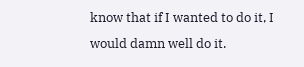know that if I wanted to do it, I would damn well do it.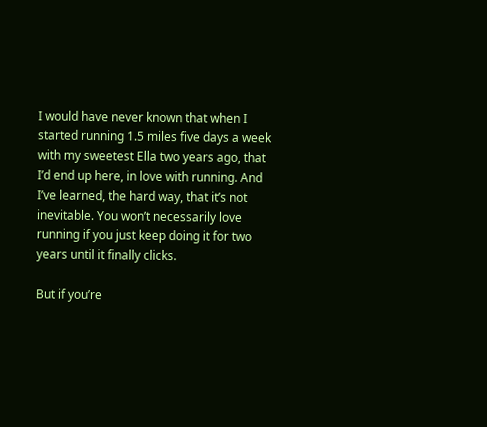I would have never known that when I started running 1.5 miles five days a week with my sweetest Ella two years ago, that I’d end up here, in love with running. And I’ve learned, the hard way, that it’s not inevitable. You won’t necessarily love running if you just keep doing it for two years until it finally clicks.

But if you’re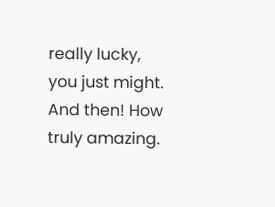really lucky, you just might. And then! How truly amazing.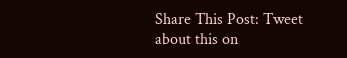Share This Post: Tweet about this on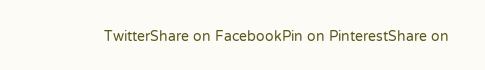TwitterShare on FacebookPin on PinterestShare on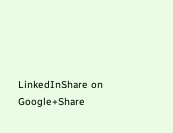LinkedInShare on Google+Share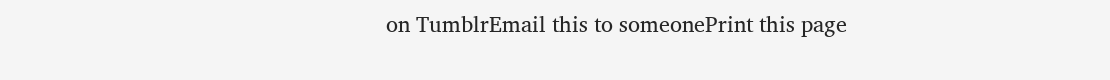on TumblrEmail this to someonePrint this page